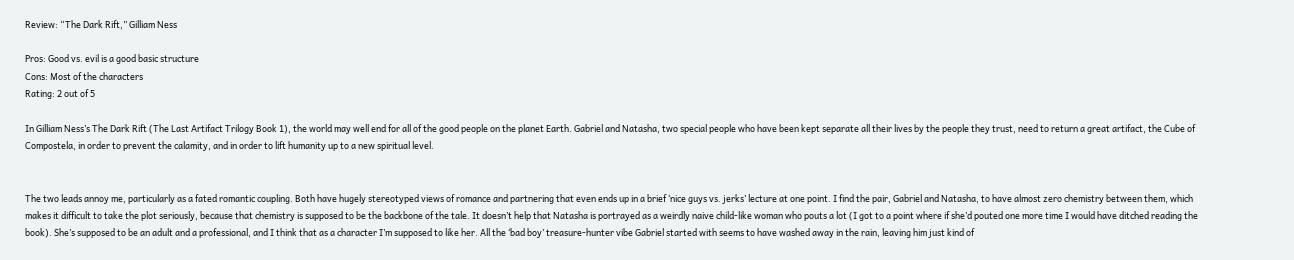Review: “The Dark Rift,” Gilliam Ness

Pros: Good vs. evil is a good basic structure
Cons: Most of the characters
Rating: 2 out of 5

In Gilliam Ness’s The Dark Rift (The Last Artifact Trilogy Book 1), the world may well end for all of the good people on the planet Earth. Gabriel and Natasha, two special people who have been kept separate all their lives by the people they trust, need to return a great artifact, the Cube of Compostela, in order to prevent the calamity, and in order to lift humanity up to a new spiritual level.


The two leads annoy me, particularly as a fated romantic coupling. Both have hugely stereotyped views of romance and partnering that even ends up in a brief ‘nice guys vs. jerks’ lecture at one point. I find the pair, Gabriel and Natasha, to have almost zero chemistry between them, which makes it difficult to take the plot seriously, because that chemistry is supposed to be the backbone of the tale. It doesn’t help that Natasha is portrayed as a weirdly naive child-like woman who pouts a lot (I got to a point where if she’d pouted one more time I would have ditched reading the book). She’s supposed to be an adult and a professional, and I think that as a character I’m supposed to like her. All the ‘bad boy’ treasure-hunter vibe Gabriel started with seems to have washed away in the rain, leaving him just kind of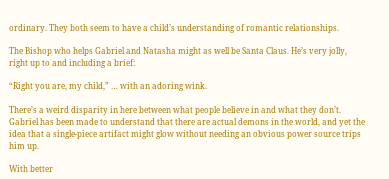ordinary. They both seem to have a child’s understanding of romantic relationships.

The Bishop who helps Gabriel and Natasha might as well be Santa Claus. He’s very jolly, right up to and including a brief:

“Right you are, my child,” … with an adoring wink.

There’s a weird disparity in here between what people believe in and what they don’t. Gabriel has been made to understand that there are actual demons in the world, and yet the idea that a single-piece artifact might glow without needing an obvious power source trips him up.

With better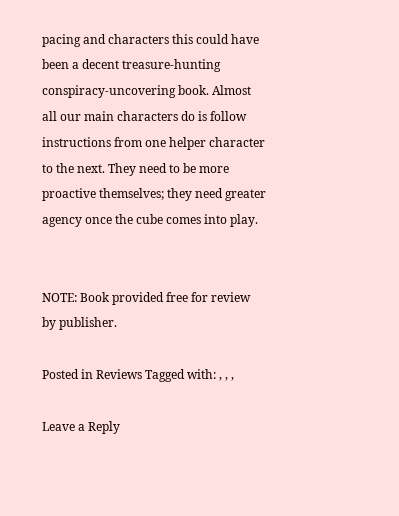pacing and characters this could have been a decent treasure-hunting conspiracy-uncovering book. Almost all our main characters do is follow instructions from one helper character to the next. They need to be more proactive themselves; they need greater agency once the cube comes into play.


NOTE: Book provided free for review by publisher.

Posted in Reviews Tagged with: , , ,

Leave a Reply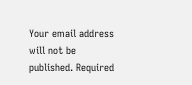Your email address will not be published. Required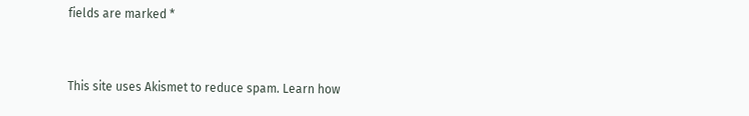fields are marked *


This site uses Akismet to reduce spam. Learn how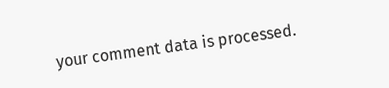your comment data is processed.